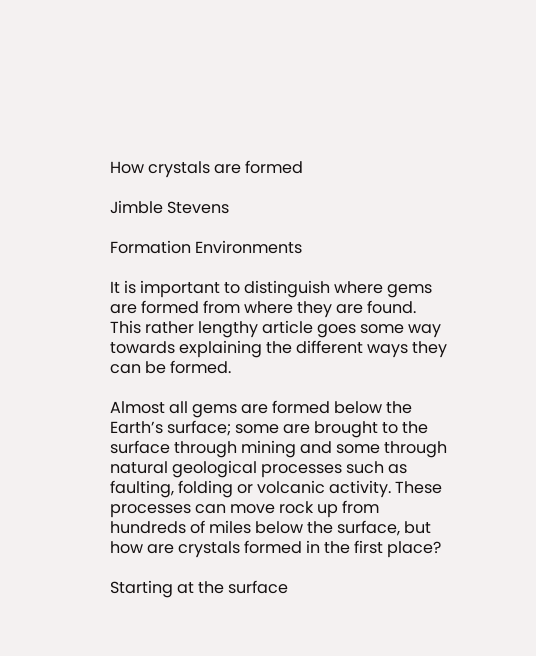How crystals are formed

Jimble Stevens

Formation Environments

It is important to distinguish where gems are formed from where they are found.  This rather lengthy article goes some way towards explaining the different ways they can be formed.

Almost all gems are formed below the Earth’s surface; some are brought to the surface through mining and some through natural geological processes such as faulting, folding or volcanic activity. These processes can move rock up from hundreds of miles below the surface, but how are crystals formed in the first place?

Starting at the surface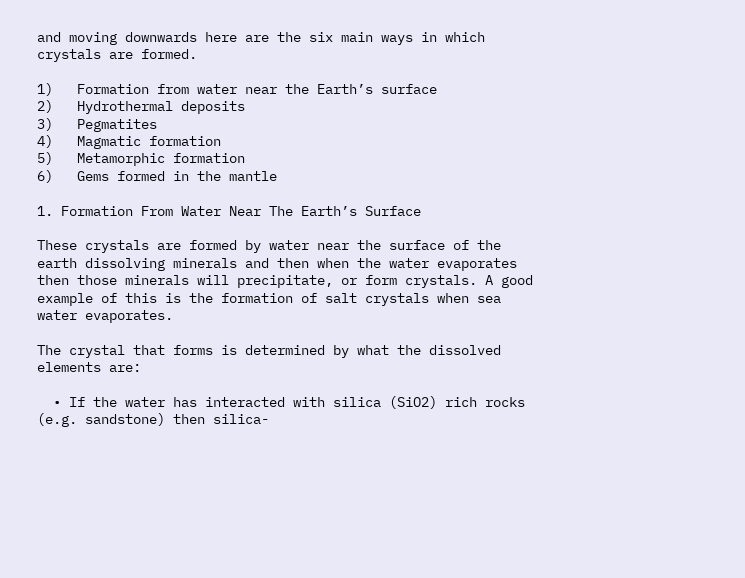and moving downwards here are the six main ways in which crystals are formed.

1)   Formation from water near the Earth’s surface
2)   Hydrothermal deposits
3)   Pegmatites
4)   Magmatic formation
5)   Metamorphic formation
6)   Gems formed in the mantle

1. Formation From Water Near The Earth’s Surface

These crystals are formed by water near the surface of the earth dissolving minerals and then when the water evaporates then those minerals will precipitate, or form crystals. A good example of this is the formation of salt crystals when sea water evaporates.

The crystal that forms is determined by what the dissolved elements are:

  • If the water has interacted with silica (SiO2) rich rocks (e.g. sandstone) then silica-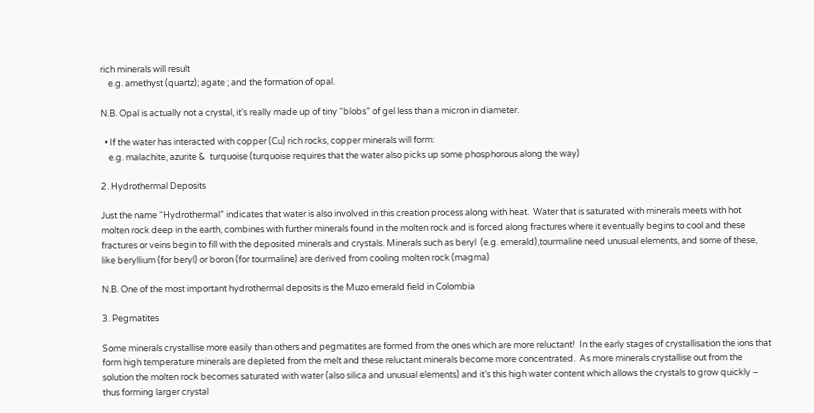rich minerals will result
    e.g. amethyst (quartz); agate ; and the formation of opal.

N.B. Opal is actually not a crystal, it’s really made up of tiny “blobs” of gel less than a micron in diameter.

  • If the water has interacted with copper (Cu) rich rocks, copper minerals will form:
    e.g. malachite, azurite &  turquoise (turquoise requires that the water also picks up some phosphorous along the way)

2. Hydrothermal Deposits

Just the name “Hydrothermal” indicates that water is also involved in this creation process along with heat.  Water that is saturated with minerals meets with hot molten rock deep in the earth, combines with further minerals found in the molten rock and is forced along fractures where it eventually begins to cool and these fractures or veins begin to fill with the deposited minerals and crystals. Minerals such as beryl  (e.g. emerald),tourmaline need unusual elements, and some of these, like beryllium (for beryl) or boron (for tourmaline) are derived from cooling molten rock (magma)

N.B. One of the most important hydrothermal deposits is the Muzo emerald field in Colombia

3. Pegmatites

Some minerals crystallise more easily than others and pegmatites are formed from the ones which are more reluctant!  In the early stages of crystallisation the ions that form high temperature minerals are depleted from the melt and these reluctant minerals become more concentrated.  As more minerals crystallise out from the solution the molten rock becomes saturated with water (also silica and unusual elements) and it’s this high water content which allows the crystals to grow quickly – thus forming larger crystal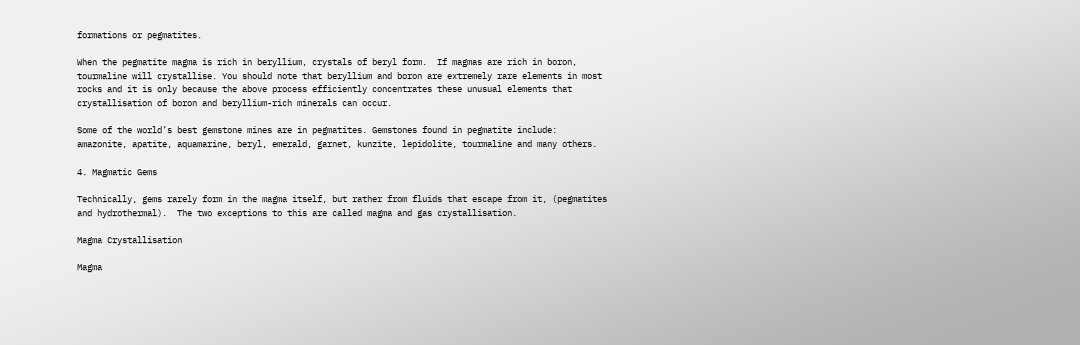formations or pegmatites.

When the pegmatite magma is rich in beryllium, crystals of beryl form.  If magmas are rich in boron, tourmaline will crystallise. You should note that beryllium and boron are extremely rare elements in most rocks and it is only because the above process efficiently concentrates these unusual elements that crystallisation of boron and beryllium-rich minerals can occur.

Some of the world’s best gemstone mines are in pegmatites. Gemstones found in pegmatite include: amazonite, apatite, aquamarine, beryl, emerald, garnet, kunzite, lepidolite, tourmaline and many others.

4. Magmatic Gems

Technically, gems rarely form in the magma itself, but rather from fluids that escape from it, (pegmatites and hydrothermal).  The two exceptions to this are called magma and gas crystallisation.

Magma Crystallisation

Magma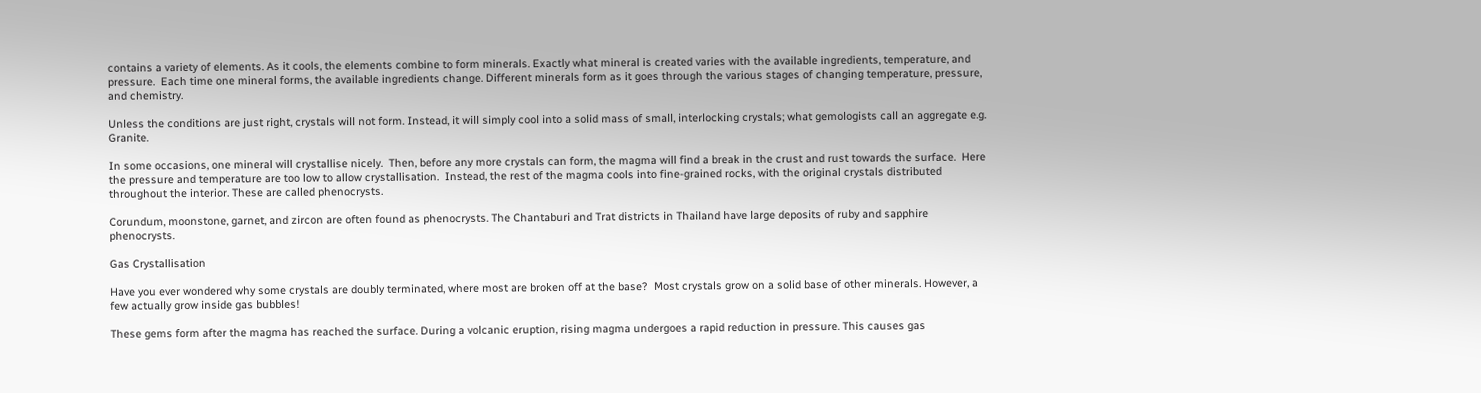contains a variety of elements. As it cools, the elements combine to form minerals. Exactly what mineral is created varies with the available ingredients, temperature, and pressure.  Each time one mineral forms, the available ingredients change. Different minerals form as it goes through the various stages of changing temperature, pressure, and chemistry.

Unless the conditions are just right, crystals will not form. Instead, it will simply cool into a solid mass of small, interlocking crystals; what gemologists call an aggregate e.g. Granite.

In some occasions, one mineral will crystallise nicely.  Then, before any more crystals can form, the magma will find a break in the crust and rust towards the surface.  Here the pressure and temperature are too low to allow crystallisation.  Instead, the rest of the magma cools into fine-grained rocks, with the original crystals distributed throughout the interior. These are called phenocrysts.

Corundum, moonstone, garnet, and zircon are often found as phenocrysts. The Chantaburi and Trat districts in Thailand have large deposits of ruby and sapphire phenocrysts.

Gas Crystallisation

Have you ever wondered why some crystals are doubly terminated, where most are broken off at the base?  Most crystals grow on a solid base of other minerals. However, a few actually grow inside gas bubbles!

These gems form after the magma has reached the surface. During a volcanic eruption, rising magma undergoes a rapid reduction in pressure. This causes gas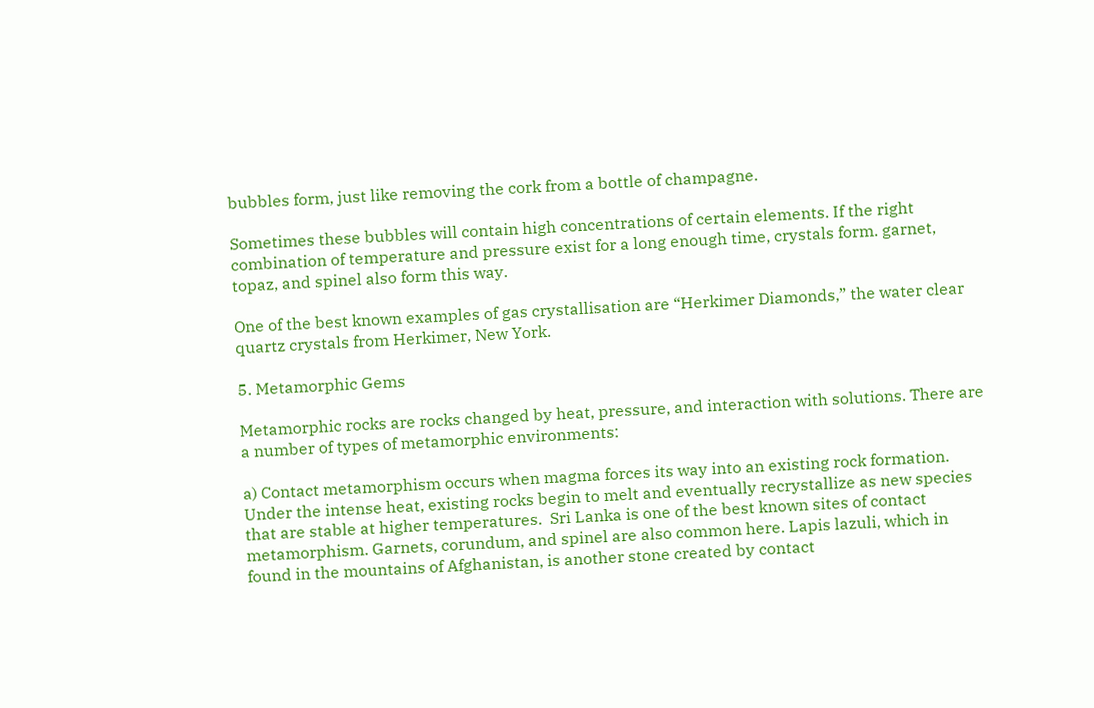bubbles form, just like removing the cork from a bottle of champagne.

Sometimes these bubbles will contain high concentrations of certain elements. If the right combination of temperature and pressure exist for a long enough time, crystals form. garnet, topaz, and spinel also form this way.

One of the best known examples of gas crystallisation are “Herkimer Diamonds,” the water clear quartz crystals from Herkimer, New York.

5. Metamorphic Gems

Metamorphic rocks are rocks changed by heat, pressure, and interaction with solutions. There are a number of types of metamorphic environments:

a) Contact metamorphism occurs when magma forces its way into an existing rock formation. Under the intense heat, existing rocks begin to melt and eventually recrystallize as new species that are stable at higher temperatures.  Sri Lanka is one of the best known sites of contact metamorphism. Garnets, corundum, and spinel are also common here. Lapis lazuli, which in found in the mountains of Afghanistan, is another stone created by contact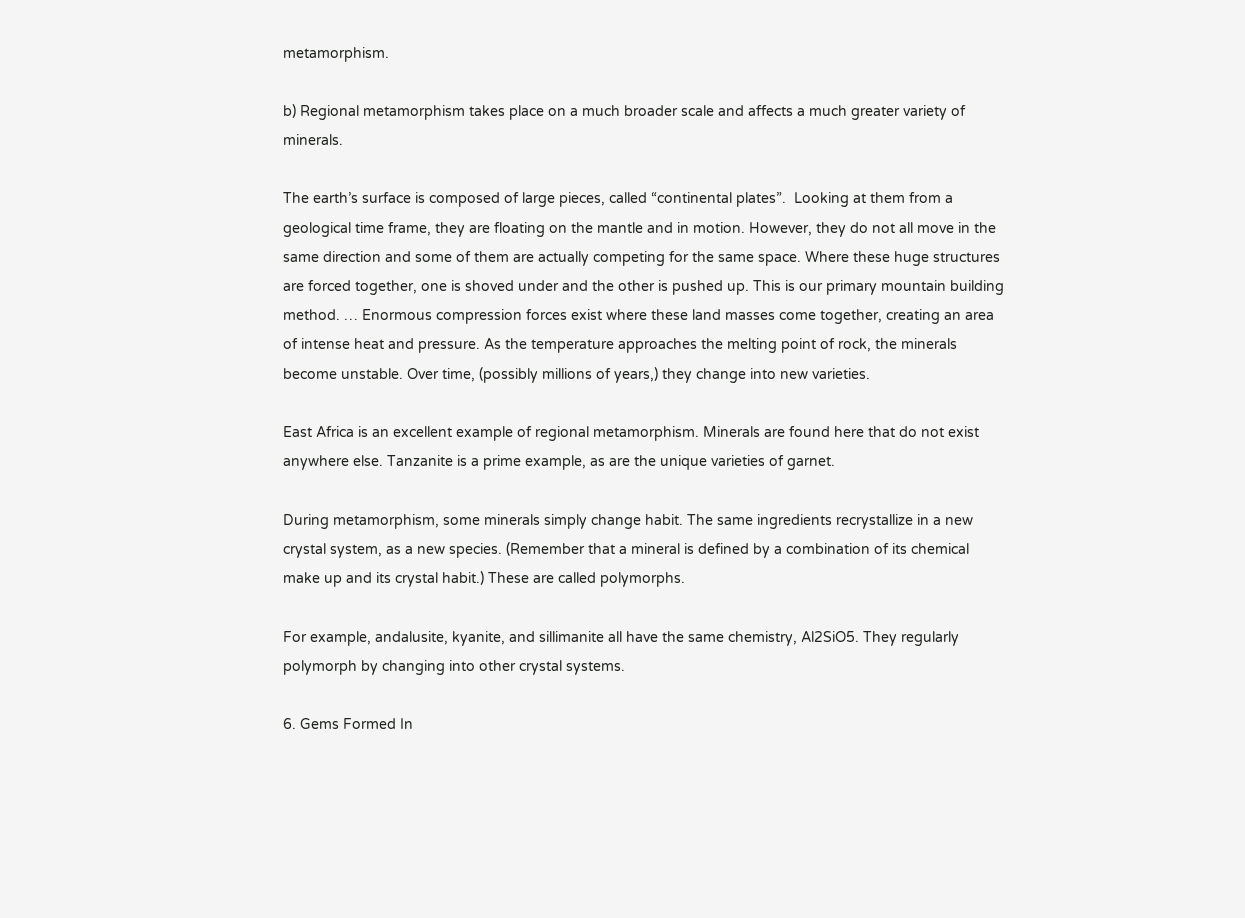metamorphism.

b) Regional metamorphism takes place on a much broader scale and affects a much greater variety of minerals.

The earth’s surface is composed of large pieces, called “continental plates”.  Looking at them from a geological time frame, they are floating on the mantle and in motion. However, they do not all move in the same direction and some of them are actually competing for the same space. Where these huge structures are forced together, one is shoved under and the other is pushed up. This is our primary mountain building method. … Enormous compression forces exist where these land masses come together, creating an area of intense heat and pressure. As the temperature approaches the melting point of rock, the minerals become unstable. Over time, (possibly millions of years,) they change into new varieties.

East Africa is an excellent example of regional metamorphism. Minerals are found here that do not exist anywhere else. Tanzanite is a prime example, as are the unique varieties of garnet.

During metamorphism, some minerals simply change habit. The same ingredients recrystallize in a new crystal system, as a new species. (Remember that a mineral is defined by a combination of its chemical make up and its crystal habit.) These are called polymorphs.

For example, andalusite, kyanite, and sillimanite all have the same chemistry, Al2SiO5. They regularly polymorph by changing into other crystal systems.

6. Gems Formed In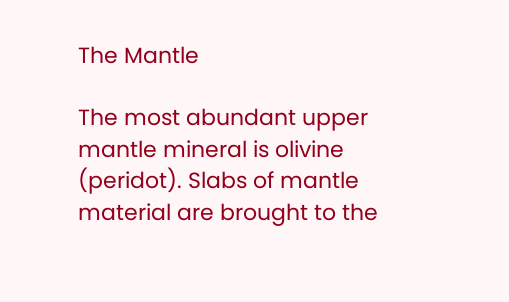The Mantle

The most abundant upper mantle mineral is olivine (peridot). Slabs of mantle material are brought to the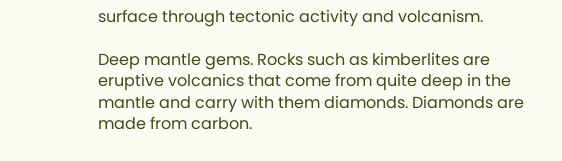surface through tectonic activity and volcanism.

Deep mantle gems. Rocks such as kimberlites are eruptive volcanics that come from quite deep in the mantle and carry with them diamonds. Diamonds are made from carbon.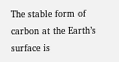The stable form of carbon at the Earth’s surface is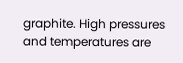graphite. High pressures and temperatures are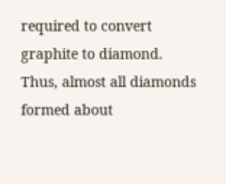required to convert graphite to diamond. Thus, almost all diamonds formed about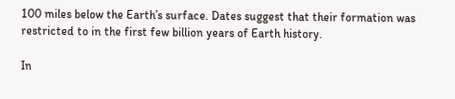100 miles below the Earth’s surface. Dates suggest that their formation was restricted to in the first few billion years of Earth history.

In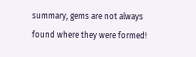summary, gems are not always found where they were formed!